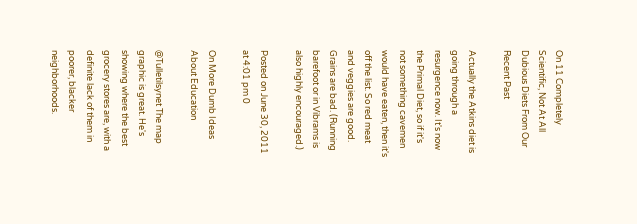On 11 Completely Scientific, Not At All Dubious Diets From Our Recent Past

Actually the Atkins diet is going through a resurgence now. It's now the Primal Diet, so if it's not something cavemen would have eaten, then it's off the list. So red meat and veggies are good. Grains are bad. (Running barefoot or in Vibrams is also highly encouraged.)

Posted on June 30, 2011 at 4:01 pm 0

On More Dumb Ideas About Education

@Tulletilsynet The map graphic is great. He's showing where the best grocery stores are, with a definite lack of them in poorer, blacker neighborhoods.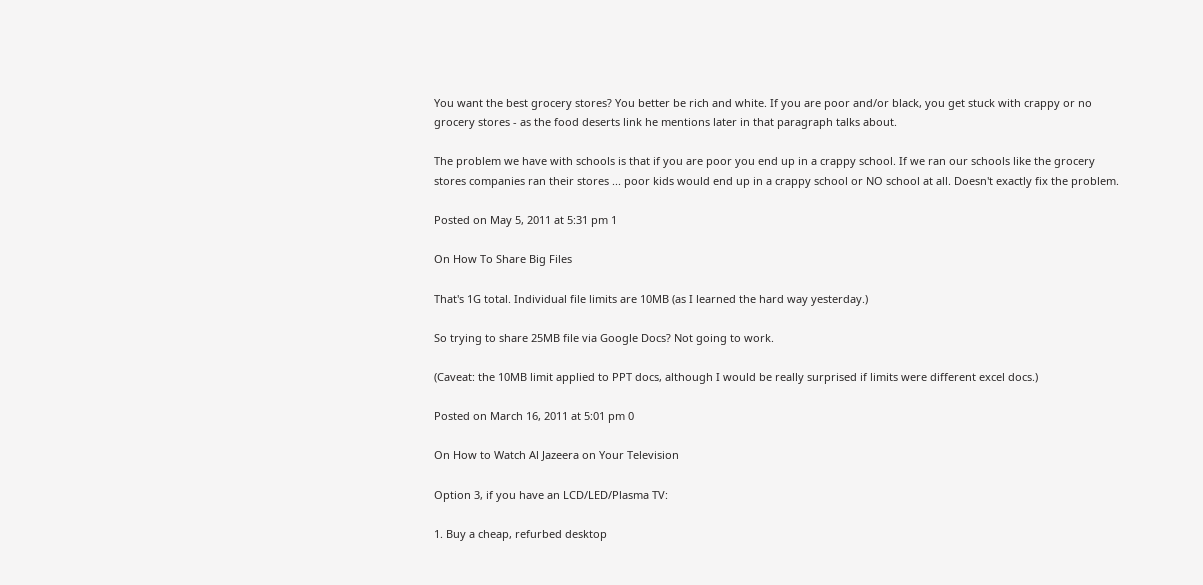You want the best grocery stores? You better be rich and white. If you are poor and/or black, you get stuck with crappy or no grocery stores - as the food deserts link he mentions later in that paragraph talks about.

The problem we have with schools is that if you are poor you end up in a crappy school. If we ran our schools like the grocery stores companies ran their stores ... poor kids would end up in a crappy school or NO school at all. Doesn't exactly fix the problem.

Posted on May 5, 2011 at 5:31 pm 1

On How To Share Big Files

That's 1G total. Individual file limits are 10MB (as I learned the hard way yesterday.)

So trying to share 25MB file via Google Docs? Not going to work.

(Caveat: the 10MB limit applied to PPT docs, although I would be really surprised if limits were different excel docs.)

Posted on March 16, 2011 at 5:01 pm 0

On How to Watch Al Jazeera on Your Television

Option 3, if you have an LCD/LED/Plasma TV:

1. Buy a cheap, refurbed desktop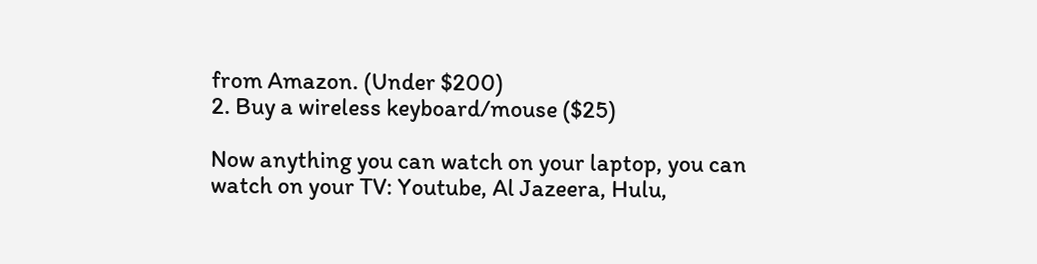from Amazon. (Under $200)
2. Buy a wireless keyboard/mouse ($25)

Now anything you can watch on your laptop, you can watch on your TV: Youtube, Al Jazeera, Hulu,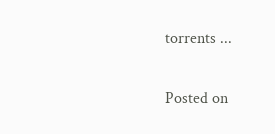torrents ...

Posted on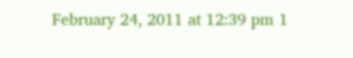February 24, 2011 at 12:39 pm 1